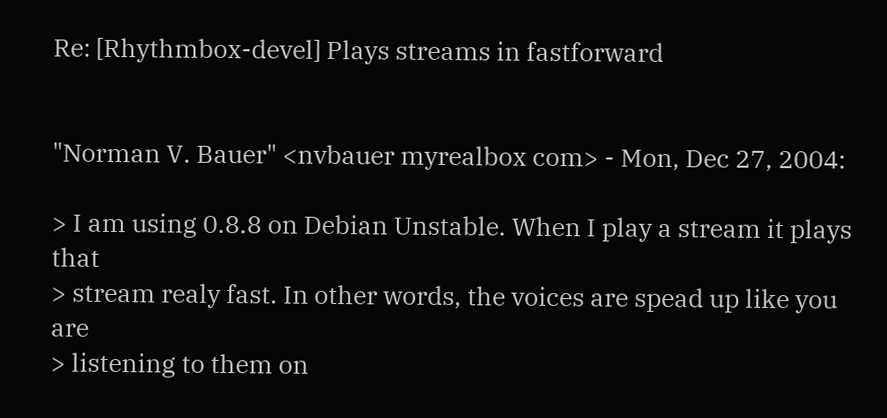Re: [Rhythmbox-devel] Plays streams in fastforward


"Norman V. Bauer" <nvbauer myrealbox com> - Mon, Dec 27, 2004:

> I am using 0.8.8 on Debian Unstable. When I play a stream it plays that
> stream realy fast. In other words, the voices are spead up like you are
> listening to them on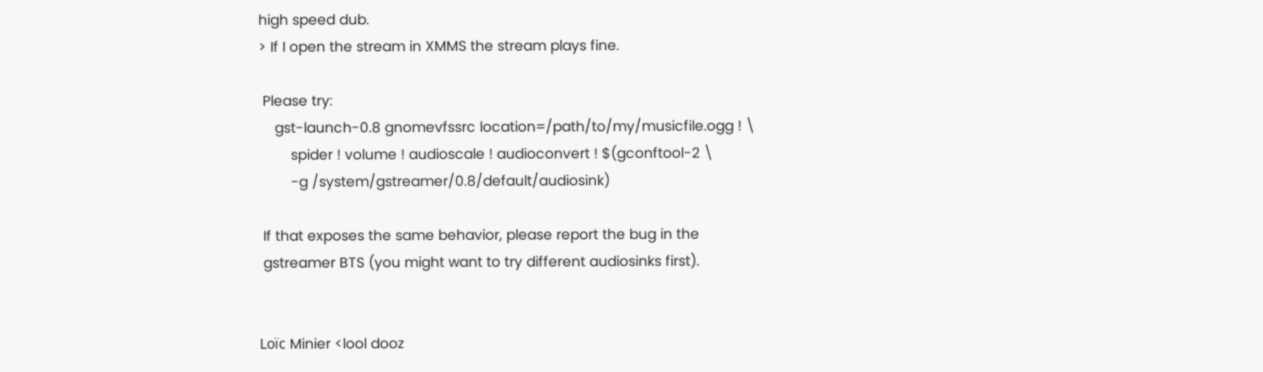high speed dub.
> If I open the stream in XMMS the stream plays fine.

 Please try:
    gst-launch-0.8 gnomevfssrc location=/path/to/my/musicfile.ogg ! \
        spider ! volume ! audioscale ! audioconvert ! $(gconftool-2 \
        -g /system/gstreamer/0.8/default/audiosink)

 If that exposes the same behavior, please report the bug in the
 gstreamer BTS (you might want to try different audiosinks first).


Loïc Minier <lool dooz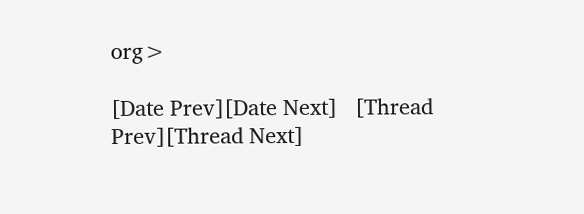org>

[Date Prev][Date Next]   [Thread Prev][Thread Next]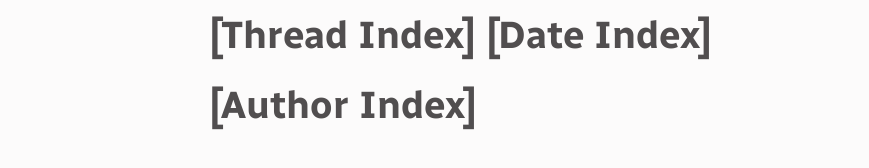[Thread Index] [Date Index] [Author Index]